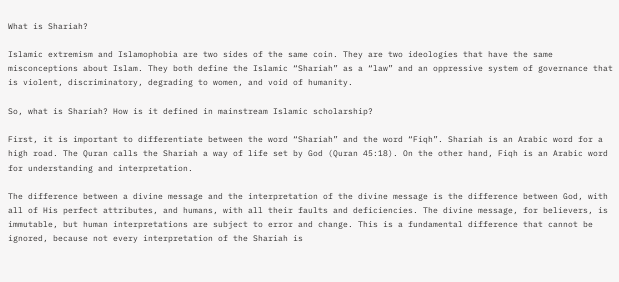What is Shariah?

Islamic extremism and Islamophobia are two sides of the same coin. They are two ideologies that have the same misconceptions about Islam. They both define the Islamic “Shariah” as a “law” and an oppressive system of governance that is violent, discriminatory, degrading to women, and void of humanity.

So, what is Shariah? How is it defined in mainstream Islamic scholarship?

First, it is important to differentiate between the word “Shariah” and the word “Fiqh”. Shariah is an Arabic word for a high road. The Quran calls the Shariah a way of life set by God (Quran 45:18). On the other hand, Fiqh is an Arabic word for understanding and interpretation.

The difference between a divine message and the interpretation of the divine message is the difference between God, with all of His perfect attributes, and humans, with all their faults and deficiencies. The divine message, for believers, is immutable, but human interpretations are subject to error and change. This is a fundamental difference that cannot be ignored, because not every interpretation of the Shariah is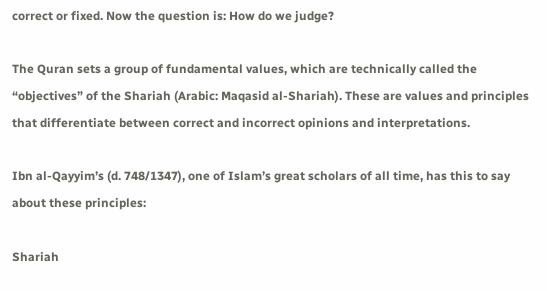correct or fixed. Now the question is: How do we judge?

The Quran sets a group of fundamental values, which are technically called the “objectives” of the Shariah (Arabic: Maqasid al-Shariah). These are values and principles that differentiate between correct and incorrect opinions and interpretations.

Ibn al-Qayyim’s (d. 748/1347), one of Islam’s great scholars of all time, has this to say about these principles:

Shariah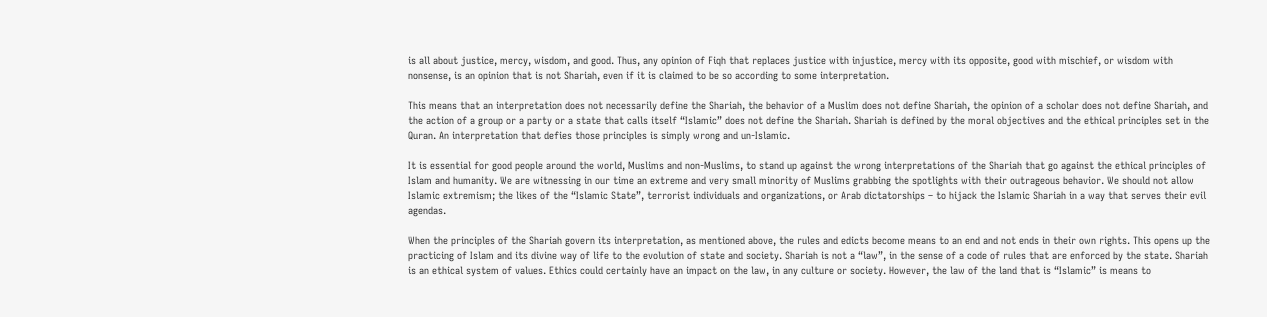is all about justice, mercy, wisdom, and good. Thus, any opinion of Fiqh that replaces justice with injustice, mercy with its opposite, good with mischief, or wisdom with nonsense, is an opinion that is not Shariah, even if it is claimed to be so according to some interpretation.

This means that an interpretation does not necessarily define the Shariah, the behavior of a Muslim does not define Shariah, the opinion of a scholar does not define Shariah, and the action of a group or a party or a state that calls itself “Islamic” does not define the Shariah. Shariah is defined by the moral objectives and the ethical principles set in the Quran. An interpretation that defies those principles is simply wrong and un-Islamic.

It is essential for good people around the world, Muslims and non-Muslims, to stand up against the wrong interpretations of the Shariah that go against the ethical principles of Islam and humanity. We are witnessing in our time an extreme and very small minority of Muslims grabbing the spotlights with their outrageous behavior. We should not allow Islamic extremism; the likes of the “Islamic State”, terrorist individuals and organizations, or Arab dictatorships – to hijack the Islamic Shariah in a way that serves their evil agendas.

When the principles of the Shariah govern its interpretation, as mentioned above, the rules and edicts become means to an end and not ends in their own rights. This opens up the practicing of Islam and its divine way of life to the evolution of state and society. Shariah is not a “law”, in the sense of a code of rules that are enforced by the state. Shariah is an ethical system of values. Ethics could certainly have an impact on the law, in any culture or society. However, the law of the land that is “Islamic” is means to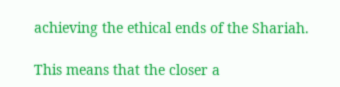achieving the ethical ends of the Shariah.

This means that the closer a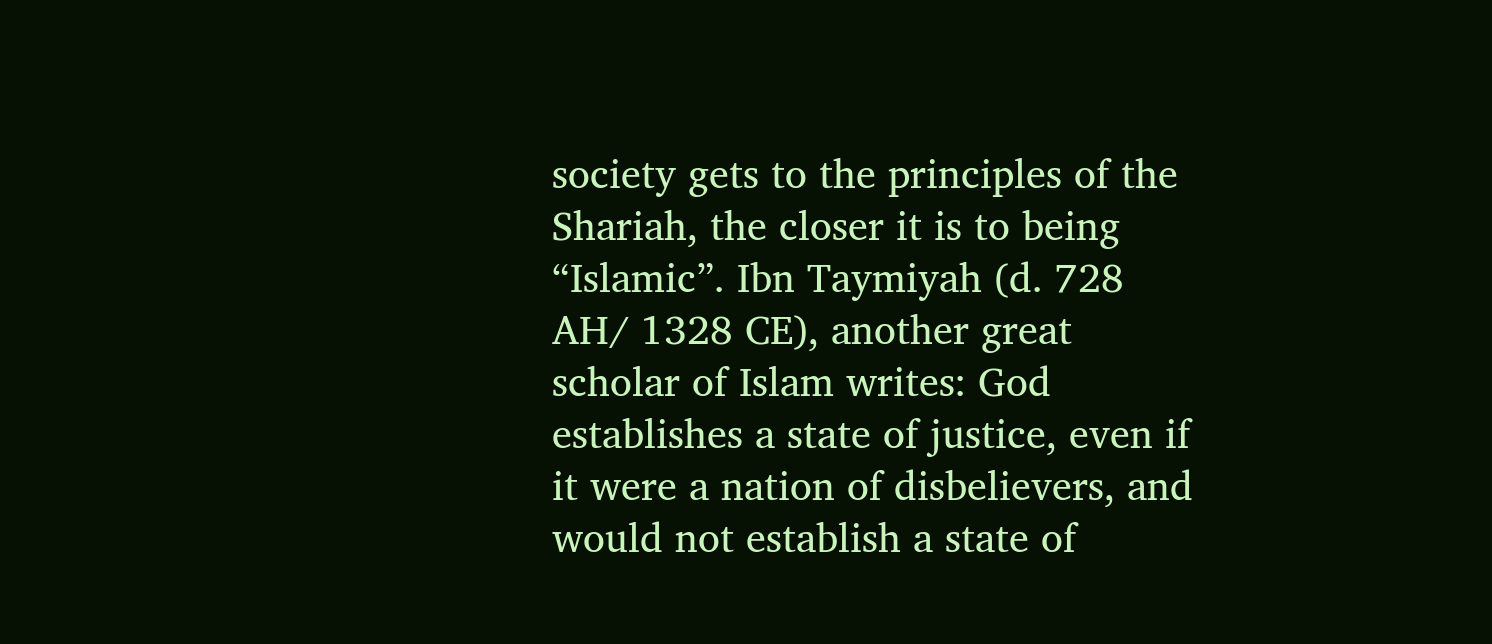society gets to the principles of the Shariah, the closer it is to being “Islamic”. Ibn Taymiyah (d. 728 AH/ 1328 CE), another great scholar of Islam writes: God establishes a state of justice, even if it were a nation of disbelievers, and would not establish a state of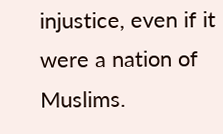injustice, even if it were a nation of Muslims.